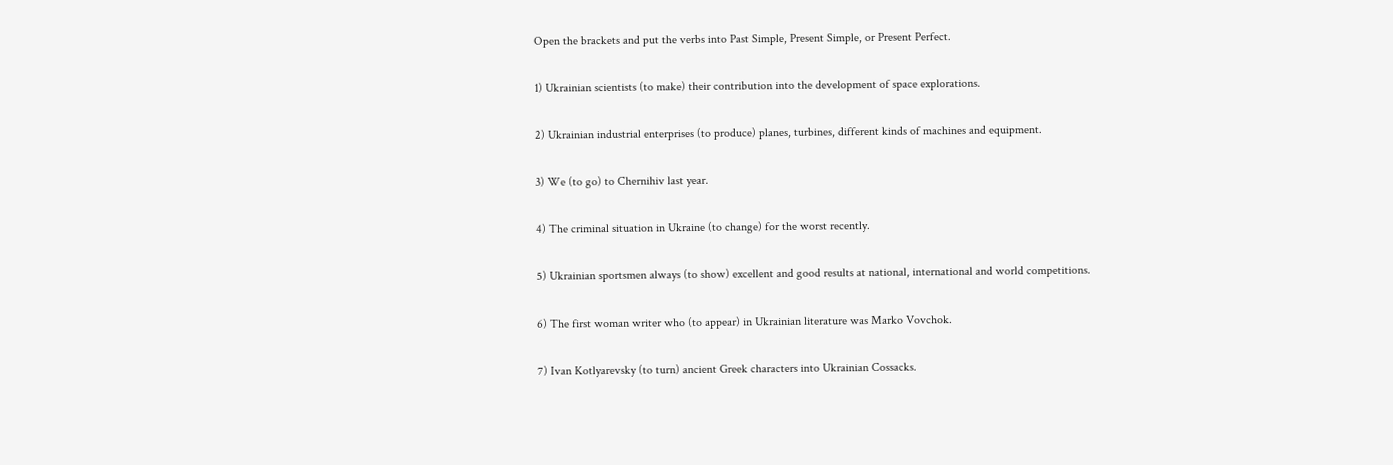Open the brackets and put the verbs into Past Simple, Present Simple, or Present Perfect.

1) Ukrainian scientists (to make) their contribution into the development of space explorations.

2) Ukrainian industrial enterprises (to produce) planes, turbines, different kinds of machines and equipment.

3) We (to go) to Chernihiv last year.

4) The criminal situation in Ukraine (to change) for the worst recently.

5) Ukrainian sportsmen always (to show) excellent and good results at national, international and world competitions.

6) The first woman writer who (to appear) in Ukrainian literature was Marko Vovchok.

7) Ivan Kotlyarevsky (to turn) ancient Greek characters into Ukrainian Cossacks.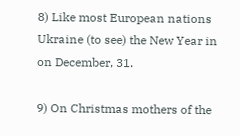8) Like most European nations Ukraine (to see) the New Year in on December, 31.

9) On Christmas mothers of the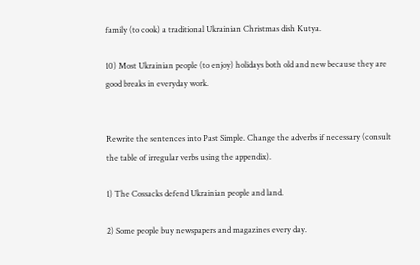family (to cook) a traditional Ukrainian Christmas dish Kutya.

10) Most Ukrainian people (to enjoy) holidays both old and new because they are good breaks in everyday work.


Rewrite the sentences into Past Simple. Change the adverbs if necessary (consult the table of irregular verbs using the appendix).

1) The Cossacks defend Ukrainian people and land.

2) Some people buy newspapers and magazines every day.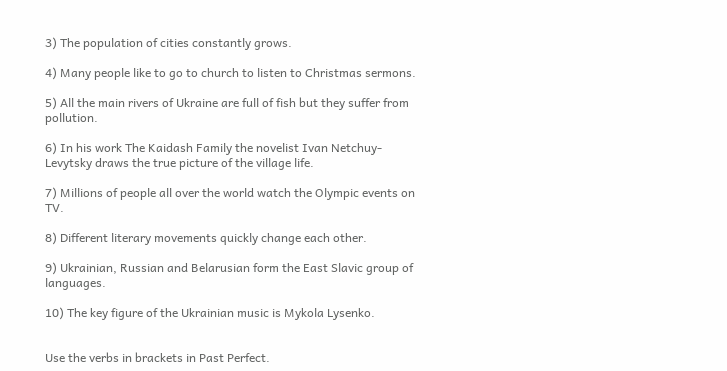3) The population of cities constantly grows.

4) Many people like to go to church to listen to Christmas sermons.

5) All the main rivers of Ukraine are full of fish but they suffer from pollution.

6) In his work The Kaidash Family the novelist Ivan Netchuy-Levytsky draws the true picture of the village life.

7) Millions of people all over the world watch the Olympic events on TV.

8) Different literary movements quickly change each other.

9) Ukrainian, Russian and Belarusian form the East Slavic group of languages.

10) The key figure of the Ukrainian music is Mykola Lysenko.


Use the verbs in brackets in Past Perfect.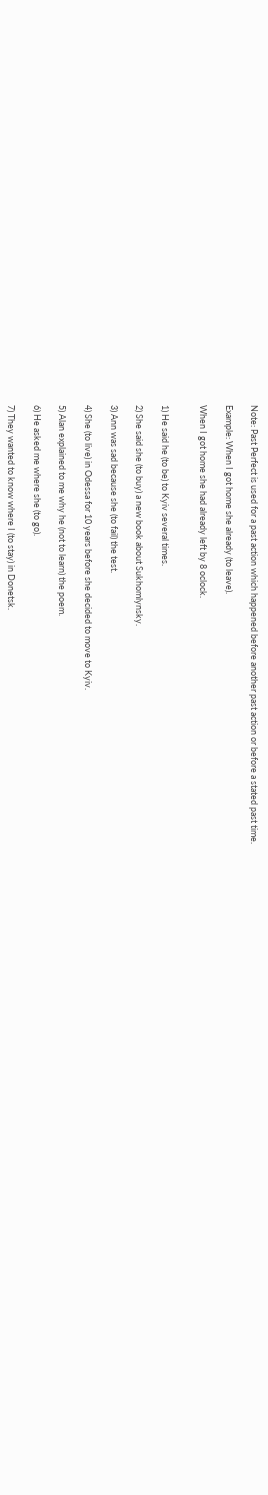Note: Past Perfect is used for a past action which happened before another past action or before a stated past time.

Example: When I got home she already (to leave).

When I got home she had already left by 8 oclock.


1) He said he (to be) to Kyiv several times.

2) She said she (to buy) a new book about Sukhomlynsky.

3) Ann was sad because she (to fail) the test.

4) She (to live) in Odessa for 10 years before she decided to move to Kyiv.

5) Alan explained to me why he (not to learn) the poem.

6) He asked me where she (to go).

7) They wanted to know where I (to stay) in Donetsk.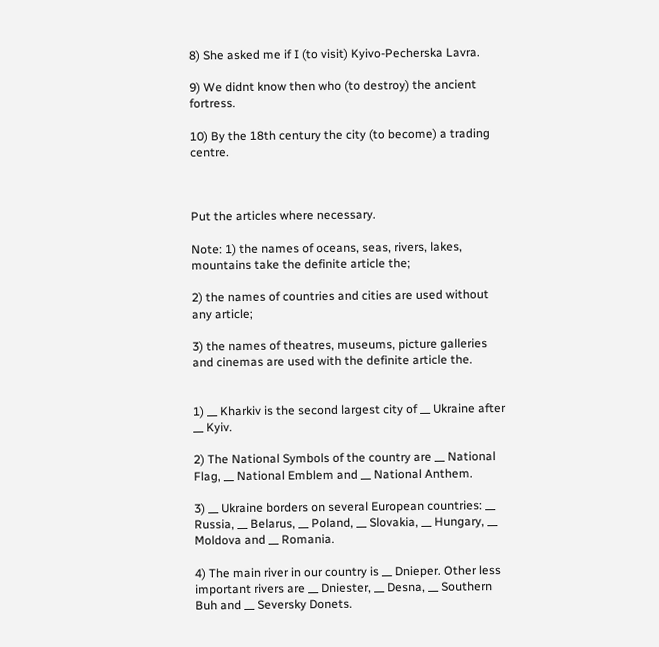8) She asked me if I (to visit) Kyivo-Pecherska Lavra.

9) We didnt know then who (to destroy) the ancient fortress.

10) By the 18th century the city (to become) a trading centre.



Put the articles where necessary.

Note: 1) the names of oceans, seas, rivers, lakes, mountains take the definite article the;

2) the names of countries and cities are used without any article;

3) the names of theatres, museums, picture galleries and cinemas are used with the definite article the.


1) __ Kharkiv is the second largest city of __ Ukraine after __ Kyiv.

2) The National Symbols of the country are __ National Flag, __ National Emblem and __ National Anthem.

3) __ Ukraine borders on several European countries: __ Russia, __ Belarus, __ Poland, __ Slovakia, __ Hungary, __ Moldova and __ Romania.

4) The main river in our country is __ Dnieper. Other less important rivers are __ Dniester, __ Desna, __ Southern Buh and __ Seversky Donets.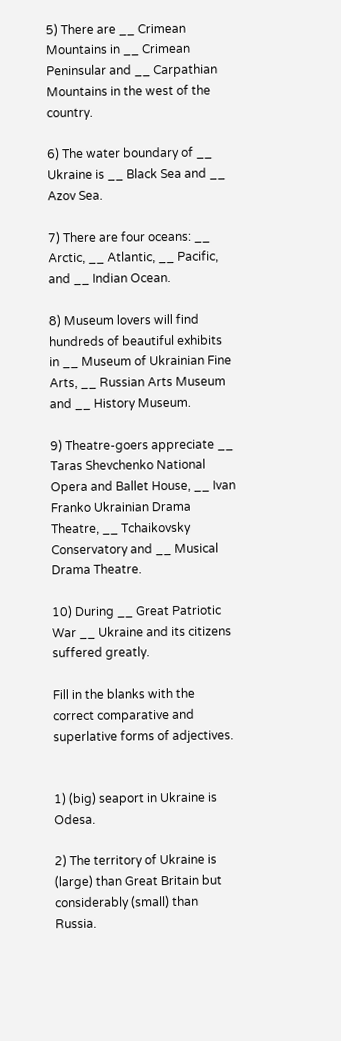5) There are __ Crimean Mountains in __ Crimean Peninsular and __ Carpathian Mountains in the west of the country.

6) The water boundary of __ Ukraine is __ Black Sea and __ Azov Sea.

7) There are four oceans: __ Arctic, __ Atlantic, __ Pacific, and __ Indian Ocean.

8) Museum lovers will find hundreds of beautiful exhibits in __ Museum of Ukrainian Fine Arts, __ Russian Arts Museum and __ History Museum.

9) Theatre-goers appreciate __ Taras Shevchenko National Opera and Ballet House, __ Ivan Franko Ukrainian Drama Theatre, __ Tchaikovsky Conservatory and __ Musical Drama Theatre.

10) During __ Great Patriotic War __ Ukraine and its citizens suffered greatly.

Fill in the blanks with the correct comparative and superlative forms of adjectives.


1) (big) seaport in Ukraine is Odesa.

2) The territory of Ukraine is (large) than Great Britain but considerably (small) than Russia.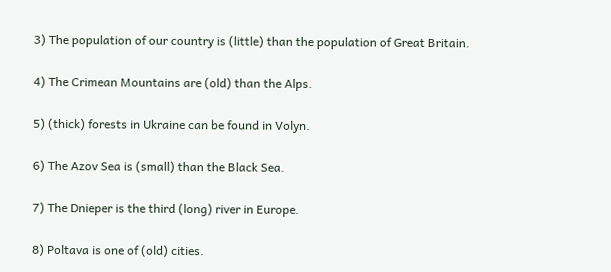3) The population of our country is (little) than the population of Great Britain.

4) The Crimean Mountains are (old) than the Alps.

5) (thick) forests in Ukraine can be found in Volyn.

6) The Azov Sea is (small) than the Black Sea.

7) The Dnieper is the third (long) river in Europe.

8) Poltava is one of (old) cities.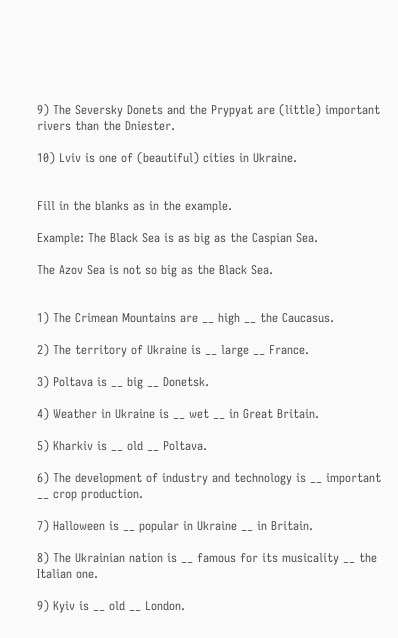9) The Seversky Donets and the Prypyat are (little) important rivers than the Dniester.

10) Lviv is one of (beautiful) cities in Ukraine.


Fill in the blanks as in the example.

Example: The Black Sea is as big as the Caspian Sea.

The Azov Sea is not so big as the Black Sea.


1) The Crimean Mountains are __ high __ the Caucasus.

2) The territory of Ukraine is __ large __ France.

3) Poltava is __ big __ Donetsk.

4) Weather in Ukraine is __ wet __ in Great Britain.

5) Kharkiv is __ old __ Poltava.

6) The development of industry and technology is __ important __ crop production.

7) Halloween is __ popular in Ukraine __ in Britain.

8) The Ukrainian nation is __ famous for its musicality __ the Italian one.

9) Kyiv is __ old __ London.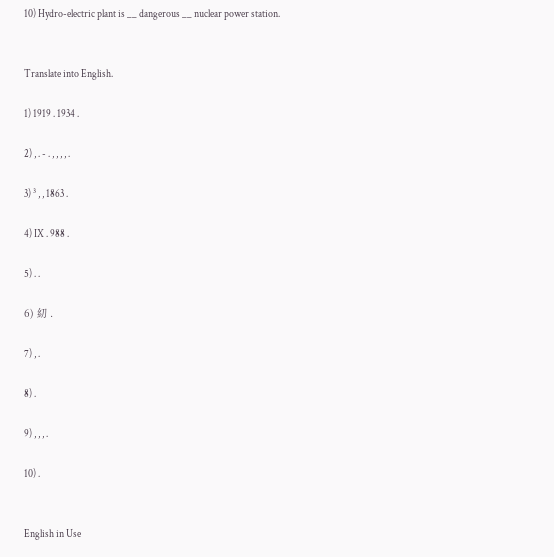10) Hydro-electric plant is __ dangerous __ nuclear power station.


Translate into English.

1) 1919 . 1934 .

2) , . - . , , , , .

3) ³ , , 1863 .

4) IX . 988 .

5) . .

6) 糿 .

7) , .

8) .

9) , , , .

10) .


English in Use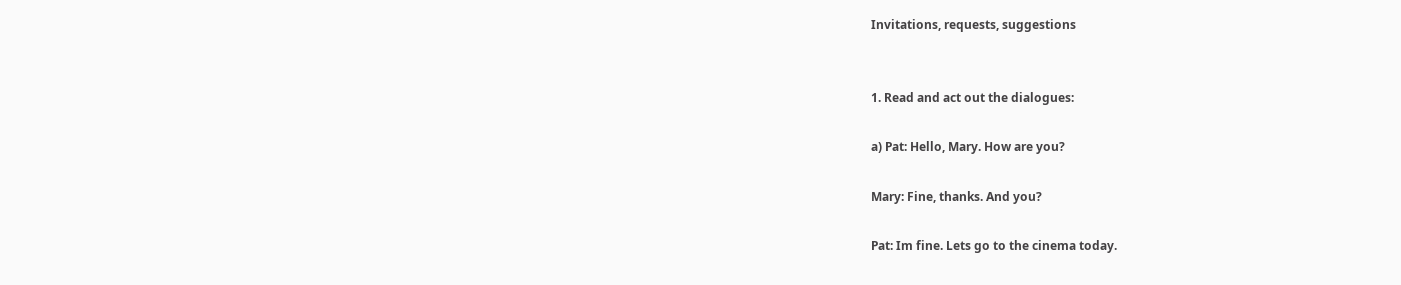Invitations, requests, suggestions


1. Read and act out the dialogues:

a) Pat: Hello, Mary. How are you?

Mary: Fine, thanks. And you?

Pat: Im fine. Lets go to the cinema today.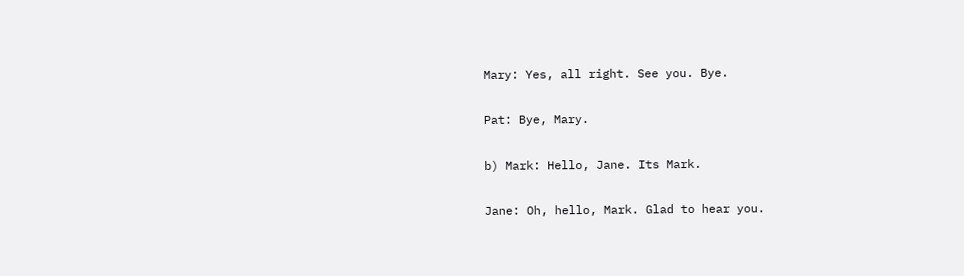Mary: Yes, all right. See you. Bye.

Pat: Bye, Mary.

b) Mark: Hello, Jane. Its Mark.

Jane: Oh, hello, Mark. Glad to hear you.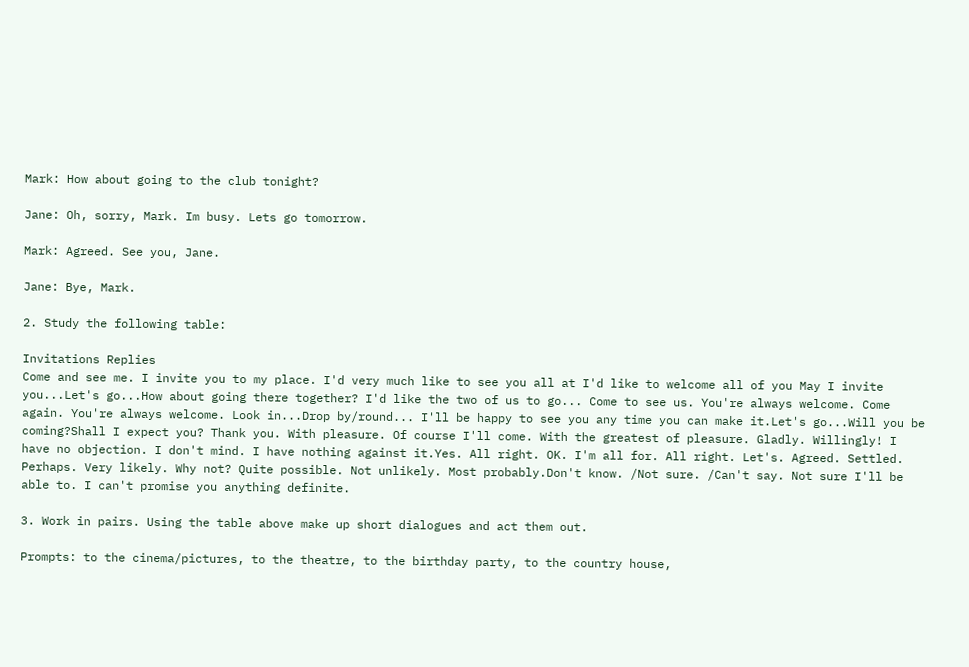Mark: How about going to the club tonight?

Jane: Oh, sorry, Mark. Im busy. Lets go tomorrow.

Mark: Agreed. See you, Jane.

Jane: Bye, Mark.

2. Study the following table:

Invitations Replies
Come and see me. I invite you to my place. I'd very much like to see you all at I'd like to welcome all of you May I invite you...Let's go...How about going there together? I'd like the two of us to go... Come to see us. You're always welcome. Come again. You're always welcome. Look in...Drop by/round... I'll be happy to see you any time you can make it.Let's go...Will you be coming?Shall I expect you? Thank you. With pleasure. Of course I'll come. With the greatest of pleasure. Gladly. Willingly! I have no objection. I don't mind. I have nothing against it.Yes. All right. OK. I'm all for. All right. Let's. Agreed. Settled. Perhaps. Very likely. Why not? Quite possible. Not unlikely. Most probably.Don't know. /Not sure. /Can't say. Not sure I'll be able to. I can't promise you anything definite.

3. Work in pairs. Using the table above make up short dialogues and act them out.

Prompts: to the cinema/pictures, to the theatre, to the birthday party, to the country house,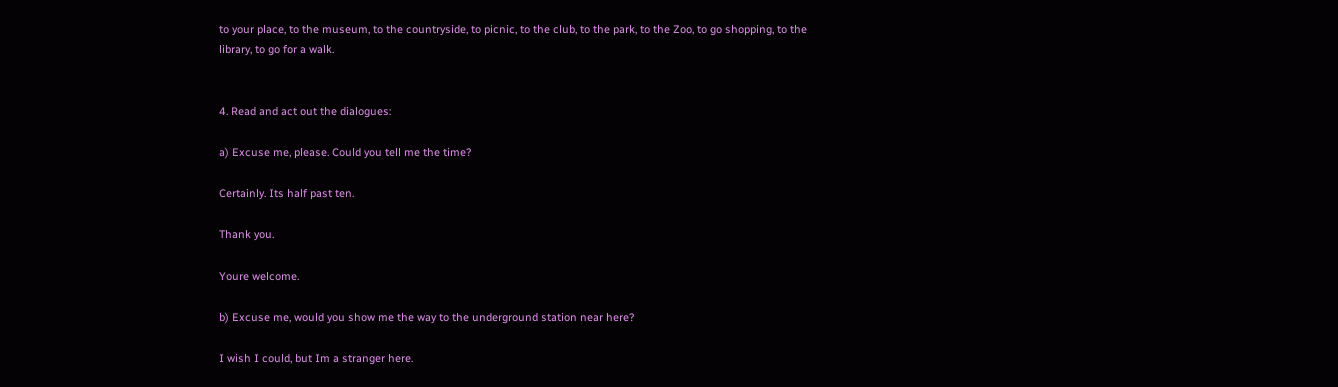to your place, to the museum, to the countryside, to picnic, to the club, to the park, to the Zoo, to go shopping, to the library, to go for a walk.


4. Read and act out the dialogues:

a) Excuse me, please. Could you tell me the time?

Certainly. Its half past ten.

Thank you.

Youre welcome.

b) Excuse me, would you show me the way to the underground station near here?

I wish I could, but Im a stranger here.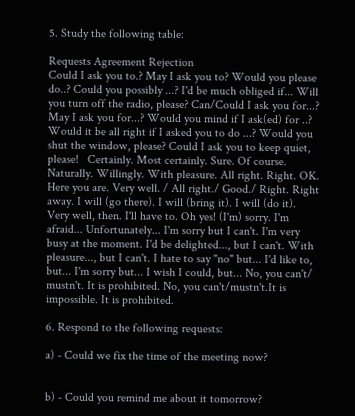5. Study the following table:

Requests Agreement Rejection
Could I ask you to.? May I ask you to? Would you please do..? Could you possibly ...? I'd be much obliged if... Will you turn off the radio, please? Can/Could I ask you for...? May I ask you for...? Would you mind if I ask(ed) for ..? Would it be all right if I asked you to do ...? Would you shut the window, please? Could I ask you to keep quiet, please!   Certainly. Most certainly. Sure. Of course. Naturally. Willingly. With pleasure. All right. Right. OK. Here you are. Very well. / All right./ Good./ Right. Right away. I will (go there). I will (bring it). I will (do it). Very well, then. I'll have to. Oh yes! (I'm) sorry. I'm afraid... Unfortunately... I'm sorry but I can't. I'm very busy at the moment. I'd be delighted..., but I can't. With pleasure..., but I can't. I hate to say "no" but... I'd like to, but... I'm sorry but... I wish I could, but... No, you can't/ mustn't. It is prohibited. No, you can't/mustn't.It is impossible. It is prohibited.

6. Respond to the following requests:

a) - Could we fix the time of the meeting now?


b) - Could you remind me about it tomorrow?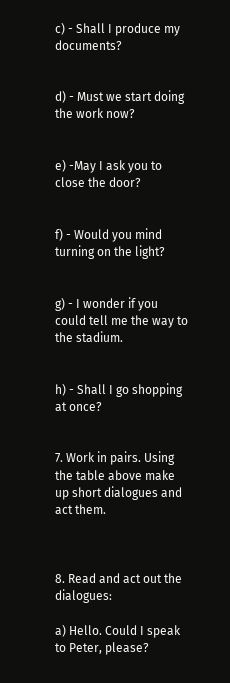c) - Shall I produce my documents?


d) - Must we start doing the work now?


e) -May I ask you to close the door?


f) - Would you mind turning on the light?


g) - I wonder if you could tell me the way to the stadium.


h) - Shall I go shopping at once?


7. Work in pairs. Using the table above make up short dialogues and act them.



8. Read and act out the dialogues:

a) Hello. Could I speak to Peter, please?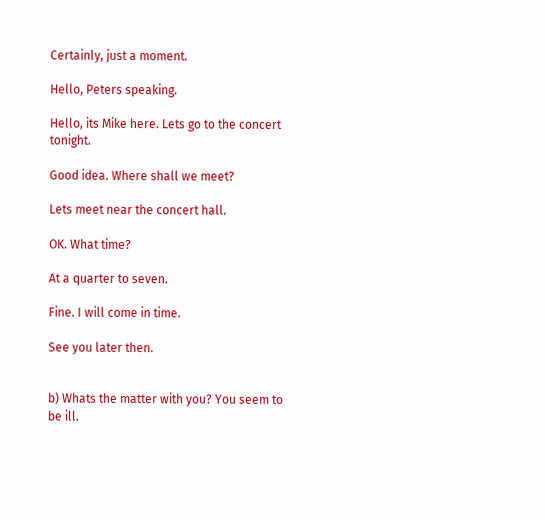Certainly, just a moment.

Hello, Peters speaking.

Hello, its Mike here. Lets go to the concert tonight.

Good idea. Where shall we meet?

Lets meet near the concert hall.

OK. What time?

At a quarter to seven.

Fine. I will come in time.

See you later then.


b) Whats the matter with you? You seem to be ill.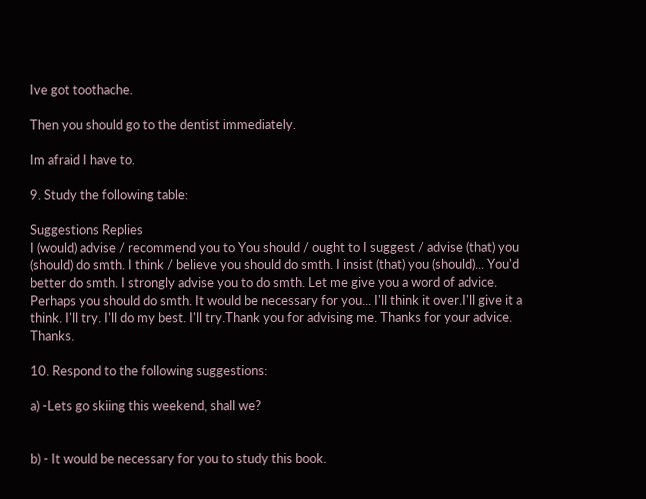Ive got toothache.

Then you should go to the dentist immediately.

Im afraid I have to.

9. Study the following table:

Suggestions Replies
I (would) advise / recommend you to You should / ought to I suggest / advise (that) you (should) do smth. I think / believe you should do smth. I insist (that) you (should)... You'd better do smth. I strongly advise you to do smth. Let me give you a word of advice. Perhaps you should do smth. It would be necessary for you... I'll think it over.I'll give it a think. I'll try. I'll do my best. I'll try.Thank you for advising me. Thanks for your advice. Thanks.

10. Respond to the following suggestions:

a) -Lets go skiing this weekend, shall we?


b) - It would be necessary for you to study this book.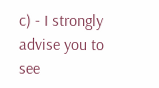c) - I strongly advise you to see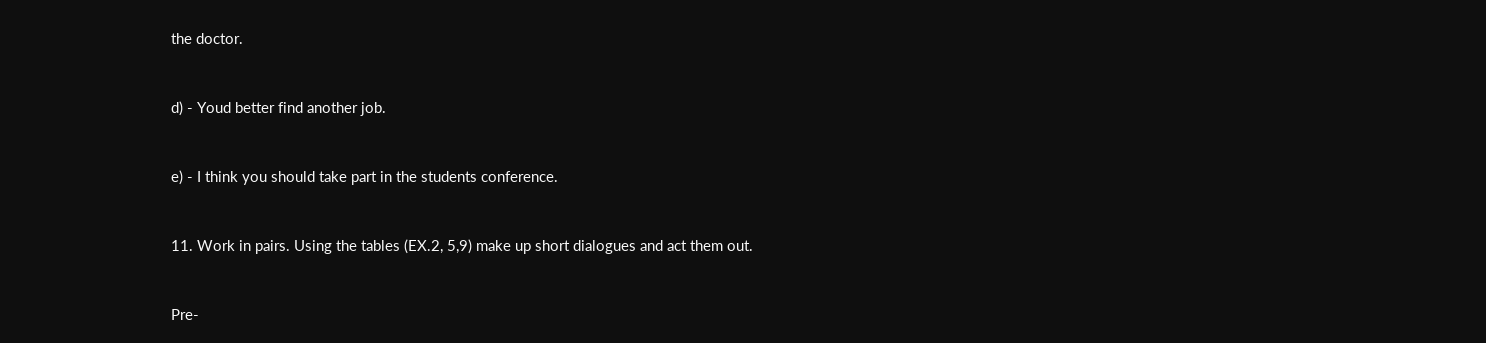the doctor.


d) - Youd better find another job.


e) - I think you should take part in the students conference.


11. Work in pairs. Using the tables (EX.2, 5,9) make up short dialogues and act them out.


Pre-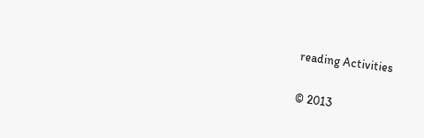reading Activities

© 2013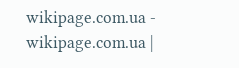wikipage.com.ua - wikipage.com.ua |